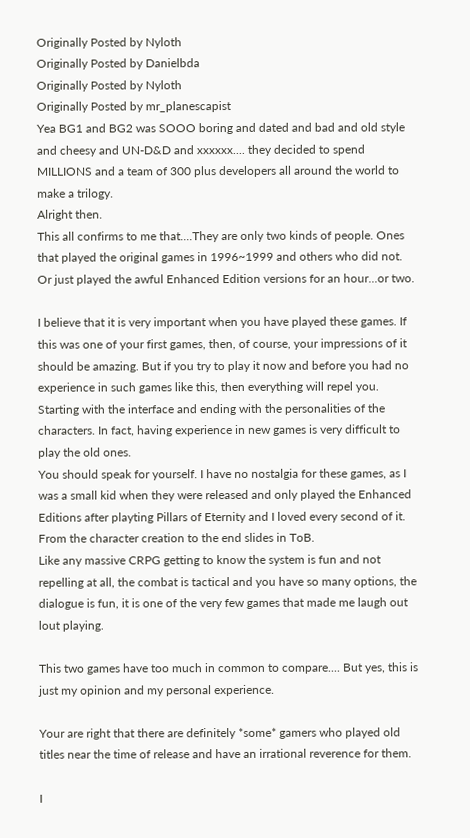Originally Posted by Nyloth
Originally Posted by Danielbda
Originally Posted by Nyloth
Originally Posted by mr_planescapist
Yea BG1 and BG2 was SOOO boring and dated and bad and old style and cheesy and UN-D&D and xxxxxx.... they decided to spend MILLIONS and a team of 300 plus developers all around the world to make a trilogy.
Alright then.
This all confirms to me that....They are only two kinds of people. Ones that played the original games in 1996~1999 and others who did not. Or just played the awful Enhanced Edition versions for an hour...or two.

I believe that it is very important when you have played these games. If this was one of your first games, then, of course, your impressions of it should be amazing. But if you try to play it now and before you had no experience in such games like this, then everything will repel you. Starting with the interface and ending with the personalities of the characters. In fact, having experience in new games is very difficult to play the old ones.
You should speak for yourself. I have no nostalgia for these games, as I was a small kid when they were released and only played the Enhanced Editions after playting Pillars of Eternity and I loved every second of it. From the character creation to the end slides in ToB.
Like any massive CRPG getting to know the system is fun and not repelling at all, the combat is tactical and you have so many options, the dialogue is fun, it is one of the very few games that made me laugh out lout playing.

This two games have too much in common to compare.... But yes, this is just my opinion and my personal experience.

Your are right that there are definitely *some* gamers who played old titles near the time of release and have an irrational reverence for them.

I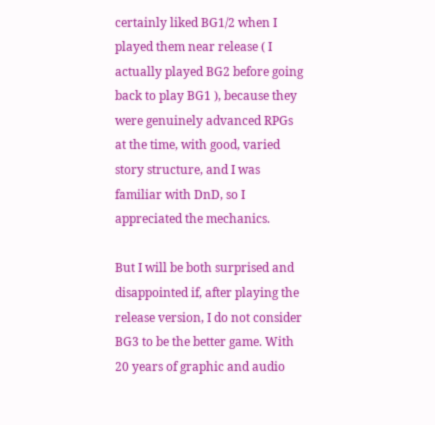certainly liked BG1/2 when I played them near release ( I actually played BG2 before going back to play BG1 ), because they were genuinely advanced RPGs at the time, with good, varied story structure, and I was familiar with DnD, so I appreciated the mechanics.

But I will be both surprised and disappointed if, after playing the release version, I do not consider BG3 to be the better game. With 20 years of graphic and audio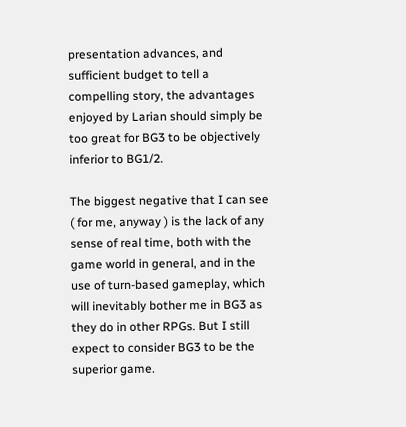presentation advances, and sufficient budget to tell a compelling story, the advantages enjoyed by Larian should simply be too great for BG3 to be objectively inferior to BG1/2.

The biggest negative that I can see ( for me, anyway ) is the lack of any sense of real time, both with the game world in general, and in the use of turn-based gameplay, which will inevitably bother me in BG3 as they do in other RPGs. But I still expect to consider BG3 to be the superior game.